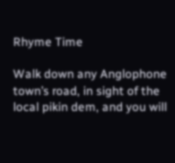Rhyme Time

Walk down any Anglophone town’s road, in sight of the local pikin dem, and you will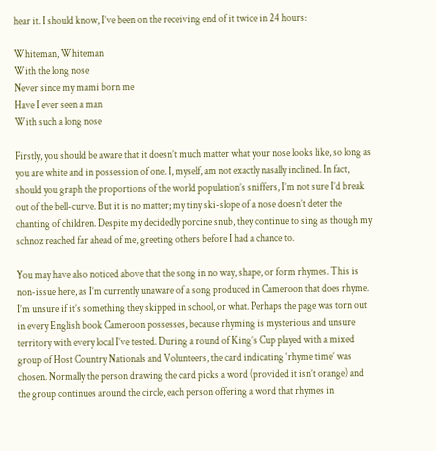hear it. I should know, I’ve been on the receiving end of it twice in 24 hours:

Whiteman, Whiteman
With the long nose
Never since my mami born me
Have I ever seen a man
With such a long nose

Firstly, you should be aware that it doesn’t much matter what your nose looks like, so long as you are white and in possession of one. I, myself, am not exactly nasally inclined. In fact, should you graph the proportions of the world population’s sniffers, I’m not sure I’d break out of the bell-curve. But it is no matter; my tiny ski-slope of a nose doesn’t deter the chanting of children. Despite my decidedly porcine snub, they continue to sing as though my schnoz reached far ahead of me, greeting others before I had a chance to.

You may have also noticed above that the song in no way, shape, or form rhymes. This is non-issue here, as I’m currently unaware of a song produced in Cameroon that does rhyme. I’m unsure if it’s something they skipped in school, or what. Perhaps the page was torn out in every English book Cameroon possesses, because rhyming is mysterious and unsure territory with every local I’ve tested. During a round of King’s Cup played with a mixed group of Host Country Nationals and Volunteers, the card indicating ‘rhyme time’ was chosen. Normally the person drawing the card picks a word (provided it isn’t orange) and the group continues around the circle, each person offering a word that rhymes in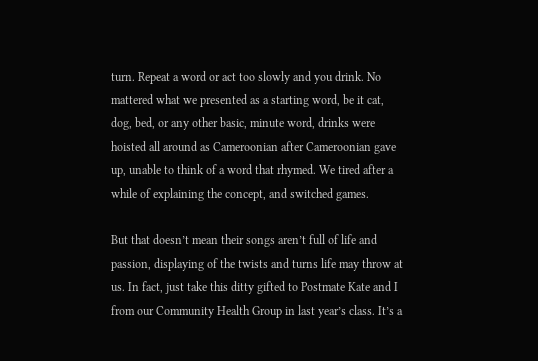turn. Repeat a word or act too slowly and you drink. No mattered what we presented as a starting word, be it cat, dog, bed, or any other basic, minute word, drinks were hoisted all around as Cameroonian after Cameroonian gave up, unable to think of a word that rhymed. We tired after a while of explaining the concept, and switched games.

But that doesn’t mean their songs aren’t full of life and passion, displaying of the twists and turns life may throw at us. In fact, just take this ditty gifted to Postmate Kate and I from our Community Health Group in last year’s class. It’s a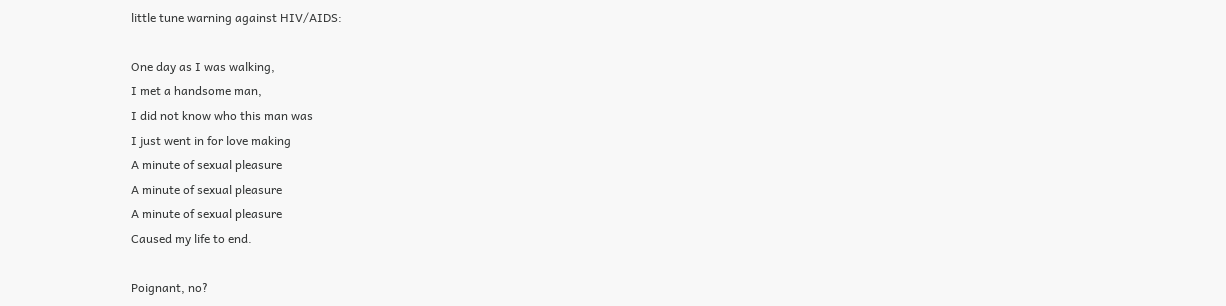little tune warning against HIV/AIDS:

One day as I was walking,
I met a handsome man,
I did not know who this man was
I just went in for love making
A minute of sexual pleasure
A minute of sexual pleasure
A minute of sexual pleasure
Caused my life to end.

Poignant, no?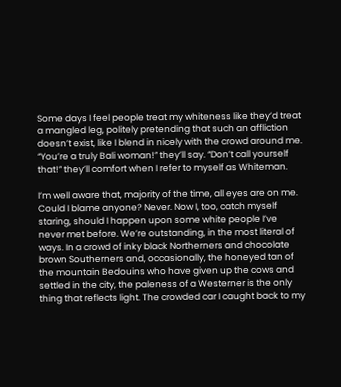Some days I feel people treat my whiteness like they’d treat a mangled leg, politely pretending that such an affliction doesn’t exist, like I blend in nicely with the crowd around me. “You’re a truly Bali woman!” they’ll say. “Don’t call yourself that!” they’ll comfort when I refer to myself as Whiteman.

I’m well aware that, majority of the time, all eyes are on me. Could I blame anyone? Never. Now I, too, catch myself staring, should I happen upon some white people I’ve never met before. We’re outstanding, in the most literal of ways. In a crowd of inky black Northerners and chocolate brown Southerners and, occasionally, the honeyed tan of the mountain Bedouins who have given up the cows and settled in the city, the paleness of a Westerner is the only thing that reflects light. The crowded car I caught back to my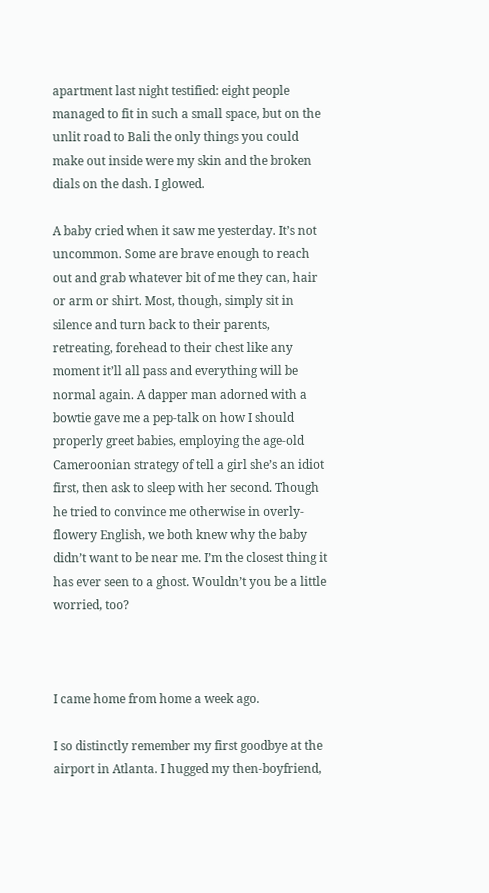apartment last night testified: eight people managed to fit in such a small space, but on the unlit road to Bali the only things you could make out inside were my skin and the broken dials on the dash. I glowed.

A baby cried when it saw me yesterday. It’s not uncommon. Some are brave enough to reach out and grab whatever bit of me they can, hair or arm or shirt. Most, though, simply sit in silence and turn back to their parents, retreating, forehead to their chest like any moment it’ll all pass and everything will be normal again. A dapper man adorned with a bowtie gave me a pep-talk on how I should properly greet babies, employing the age-old Cameroonian strategy of tell a girl she’s an idiot first, then ask to sleep with her second. Though he tried to convince me otherwise in overly-flowery English, we both knew why the baby didn’t want to be near me. I’m the closest thing it has ever seen to a ghost. Wouldn’t you be a little worried, too?



I came home from home a week ago.

I so distinctly remember my first goodbye at the airport in Atlanta. I hugged my then-boyfriend,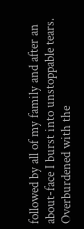followed by all of my family and after an about-face I burst into unstoppable tears. Overburdened with the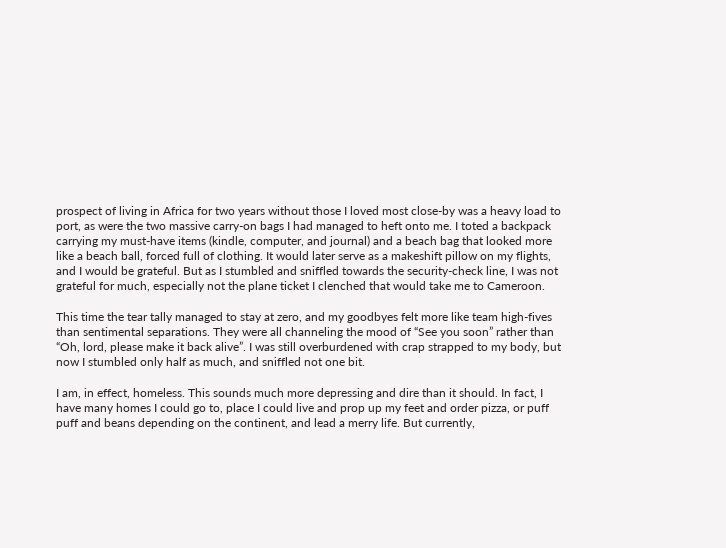prospect of living in Africa for two years without those I loved most close-by was a heavy load to port, as were the two massive carry-on bags I had managed to heft onto me. I toted a backpack carrying my must-have items (kindle, computer, and journal) and a beach bag that looked more like a beach ball, forced full of clothing. It would later serve as a makeshift pillow on my flights, and I would be grateful. But as I stumbled and sniffled towards the security-check line, I was not grateful for much, especially not the plane ticket I clenched that would take me to Cameroon.

This time the tear tally managed to stay at zero, and my goodbyes felt more like team high-fives than sentimental separations. They were all channeling the mood of “See you soon” rather than “Oh, lord, please make it back alive”. I was still overburdened with crap strapped to my body, but now I stumbled only half as much, and sniffled not one bit.

I am, in effect, homeless. This sounds much more depressing and dire than it should. In fact, I have many homes I could go to, place I could live and prop up my feet and order pizza, or puff puff and beans depending on the continent, and lead a merry life. But currently,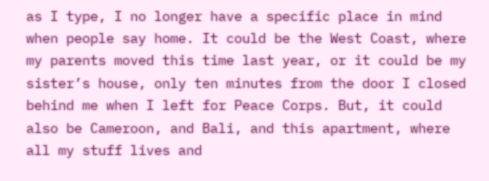as I type, I no longer have a specific place in mind when people say home. It could be the West Coast, where my parents moved this time last year, or it could be my sister’s house, only ten minutes from the door I closed behind me when I left for Peace Corps. But, it could also be Cameroon, and Bali, and this apartment, where all my stuff lives and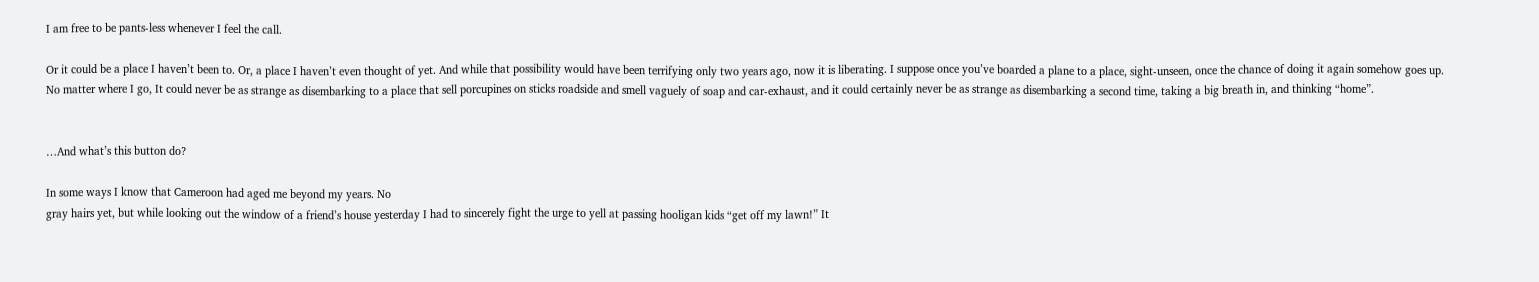I am free to be pants-less whenever I feel the call.

Or it could be a place I haven’t been to. Or, a place I haven’t even thought of yet. And while that possibility would have been terrifying only two years ago, now it is liberating. I suppose once you’ve boarded a plane to a place, sight-unseen, once the chance of doing it again somehow goes up. No matter where I go, It could never be as strange as disembarking to a place that sell porcupines on sticks roadside and smell vaguely of soap and car-exhaust, and it could certainly never be as strange as disembarking a second time, taking a big breath in, and thinking “home”.


…And what’s this button do?

In some ways I know that Cameroon had aged me beyond my years. No
gray hairs yet, but while looking out the window of a friend’s house yesterday I had to sincerely fight the urge to yell at passing hooligan kids “get off my lawn!” It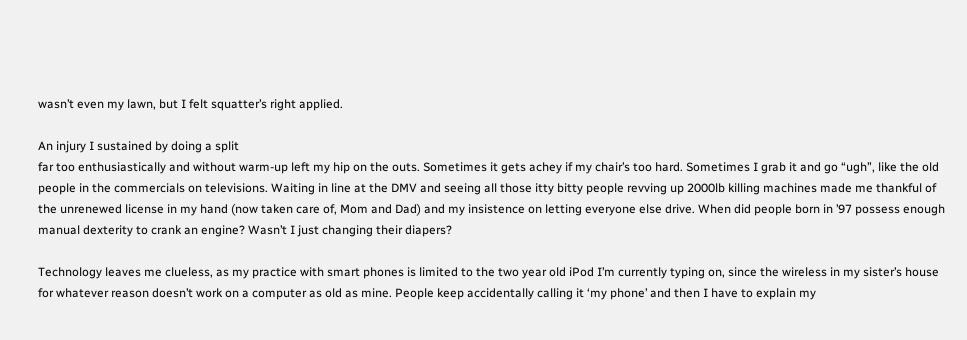wasn’t even my lawn, but I felt squatter’s right applied.

An injury I sustained by doing a split
far too enthusiastically and without warm-up left my hip on the outs. Sometimes it gets achey if my chair’s too hard. Sometimes I grab it and go “ugh”, like the old people in the commercials on televisions. Waiting in line at the DMV and seeing all those itty bitty people revving up 2000lb killing machines made me thankful of the unrenewed license in my hand (now taken care of, Mom and Dad) and my insistence on letting everyone else drive. When did people born in ’97 possess enough manual dexterity to crank an engine? Wasn’t I just changing their diapers?

Technology leaves me clueless, as my practice with smart phones is limited to the two year old iPod I’m currently typing on, since the wireless in my sister’s house for whatever reason doesn’t work on a computer as old as mine. People keep accidentally calling it ‘my phone’ and then I have to explain my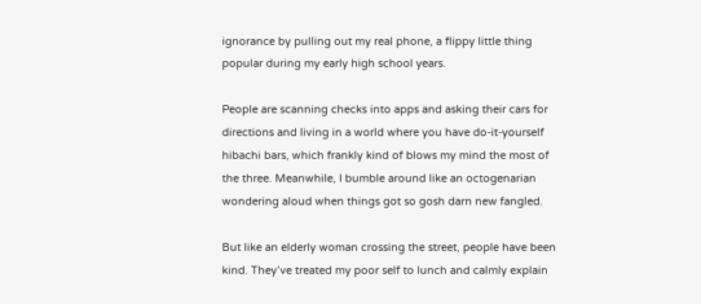ignorance by pulling out my real phone, a flippy little thing popular during my early high school years.

People are scanning checks into apps and asking their cars for directions and living in a world where you have do-it-yourself hibachi bars, which frankly kind of blows my mind the most of the three. Meanwhile, I bumble around like an octogenarian wondering aloud when things got so gosh darn new fangled.

But like an elderly woman crossing the street, people have been kind. They’ve treated my poor self to lunch and calmly explain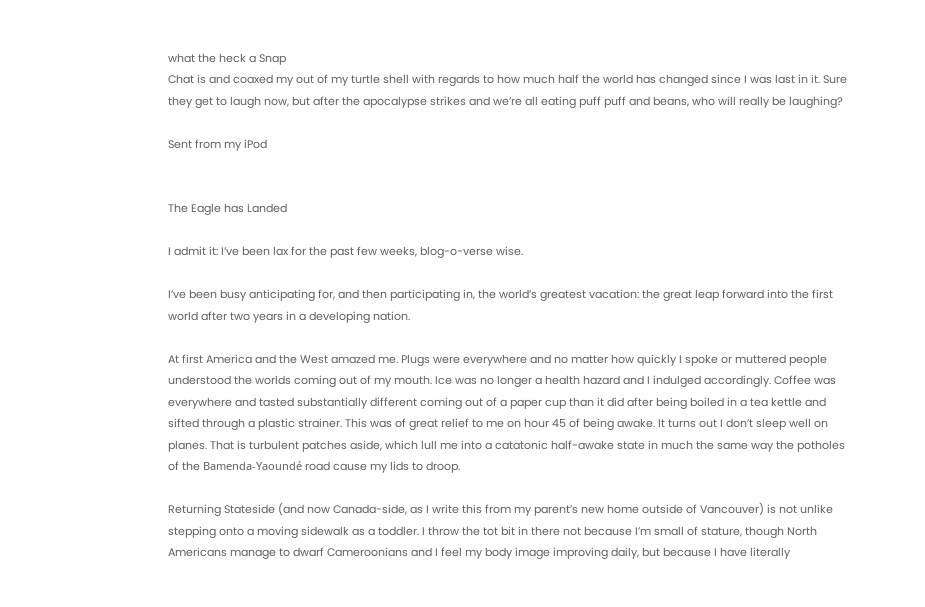what the heck a Snap
Chat is and coaxed my out of my turtle shell with regards to how much half the world has changed since I was last in it. Sure they get to laugh now, but after the apocalypse strikes and we’re all eating puff puff and beans, who will really be laughing?

Sent from my iPod


The Eagle has Landed

I admit it: I’ve been lax for the past few weeks, blog-o-verse wise.

I’ve been busy anticipating for, and then participating in, the world’s greatest vacation: the great leap forward into the first world after two years in a developing nation.

At first America and the West amazed me. Plugs were everywhere and no matter how quickly I spoke or muttered people understood the worlds coming out of my mouth. Ice was no longer a health hazard and I indulged accordingly. Coffee was everywhere and tasted substantially different coming out of a paper cup than it did after being boiled in a tea kettle and sifted through a plastic strainer. This was of great relief to me on hour 45 of being awake. It turns out I don’t sleep well on planes. That is turbulent patches aside, which lull me into a catatonic half-awake state in much the same way the potholes of the Bamenda-Yaoundé road cause my lids to droop.

Returning Stateside (and now Canada-side, as I write this from my parent’s new home outside of Vancouver) is not unlike stepping onto a moving sidewalk as a toddler. I throw the tot bit in there not because I’m small of stature, though North Americans manage to dwarf Cameroonians and I feel my body image improving daily, but because I have literally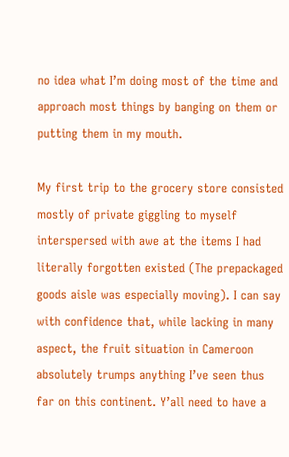no idea what I’m doing most of the time and approach most things by banging on them or putting them in my mouth.

My first trip to the grocery store consisted mostly of private giggling to myself interspersed with awe at the items I had literally forgotten existed (The prepackaged goods aisle was especially moving). I can say with confidence that, while lacking in many aspect, the fruit situation in Cameroon absolutely trumps anything I’ve seen thus far on this continent. Y’all need to have a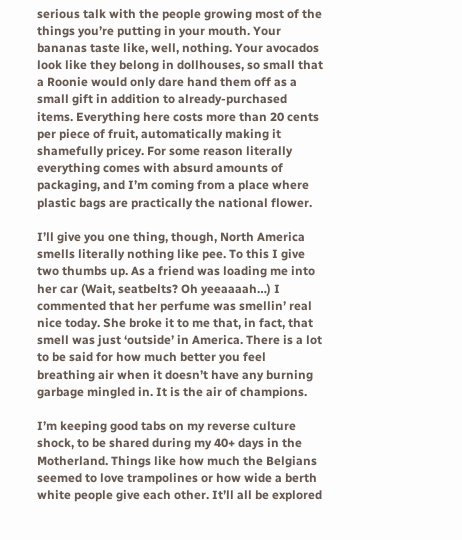serious talk with the people growing most of the things you’re putting in your mouth. Your bananas taste like, well, nothing. Your avocados look like they belong in dollhouses, so small that a Roonie would only dare hand them off as a small gift in addition to already-purchased items. Everything here costs more than 20 cents per piece of fruit, automatically making it shamefully pricey. For some reason literally everything comes with absurd amounts of packaging, and I’m coming from a place where plastic bags are practically the national flower.

I’ll give you one thing, though, North America smells literally nothing like pee. To this I give two thumbs up. As a friend was loading me into her car (Wait, seatbelts? Oh yeeaaaah…) I commented that her perfume was smellin’ real nice today. She broke it to me that, in fact, that smell was just ‘outside’ in America. There is a lot to be said for how much better you feel breathing air when it doesn’t have any burning garbage mingled in. It is the air of champions.

I’m keeping good tabs on my reverse culture shock, to be shared during my 40+ days in the Motherland. Things like how much the Belgians seemed to love trampolines or how wide a berth white people give each other. It’ll all be explored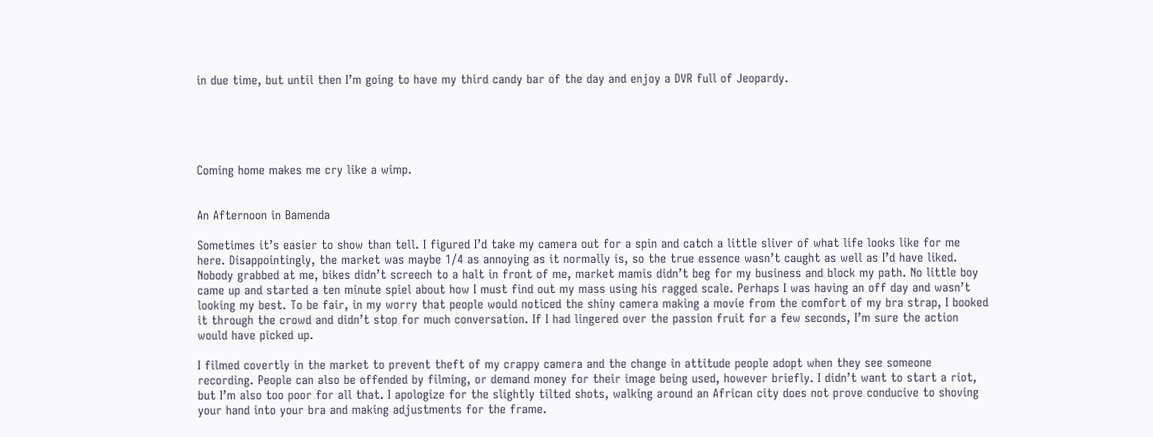in due time, but until then I’m going to have my third candy bar of the day and enjoy a DVR full of Jeopardy.





Coming home makes me cry like a wimp.


An Afternoon in Bamenda

Sometimes it’s easier to show than tell. I figured I’d take my camera out for a spin and catch a little sliver of what life looks like for me here. Disappointingly, the market was maybe 1/4 as annoying as it normally is, so the true essence wasn’t caught as well as I’d have liked. Nobody grabbed at me, bikes didn’t screech to a halt in front of me, market mamis didn’t beg for my business and block my path. No little boy came up and started a ten minute spiel about how I must find out my mass using his ragged scale. Perhaps I was having an off day and wasn’t looking my best. To be fair, in my worry that people would noticed the shiny camera making a movie from the comfort of my bra strap, I booked it through the crowd and didn’t stop for much conversation. If I had lingered over the passion fruit for a few seconds, I’m sure the action would have picked up.

I filmed covertly in the market to prevent theft of my crappy camera and the change in attitude people adopt when they see someone recording. People can also be offended by filming, or demand money for their image being used, however briefly. I didn’t want to start a riot, but I’m also too poor for all that. I apologize for the slightly tilted shots, walking around an African city does not prove conducive to shoving your hand into your bra and making adjustments for the frame.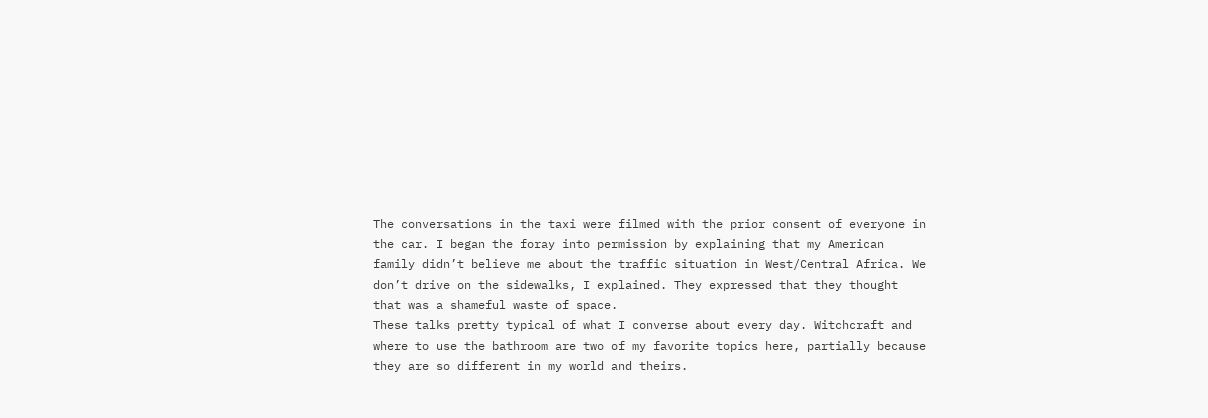The conversations in the taxi were filmed with the prior consent of everyone in the car. I began the foray into permission by explaining that my American family didn’t believe me about the traffic situation in West/Central Africa. We don’t drive on the sidewalks, I explained. They expressed that they thought that was a shameful waste of space.
These talks pretty typical of what I converse about every day. Witchcraft and where to use the bathroom are two of my favorite topics here, partially because they are so different in my world and theirs.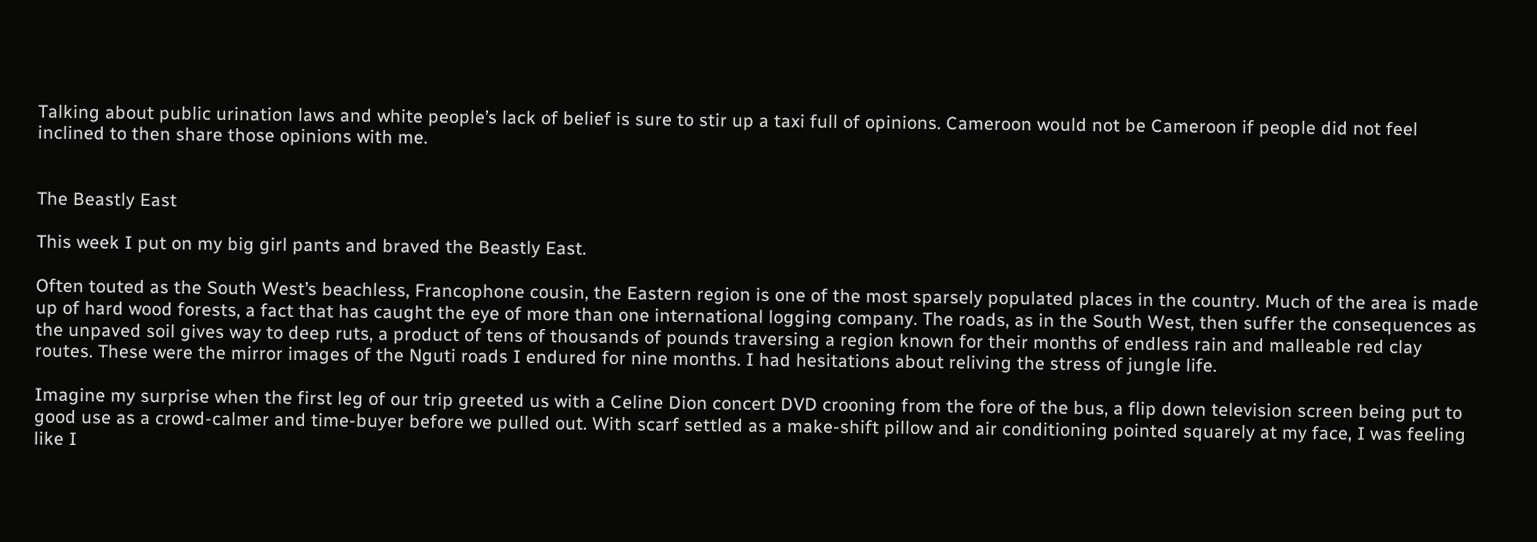Talking about public urination laws and white people’s lack of belief is sure to stir up a taxi full of opinions. Cameroon would not be Cameroon if people did not feel inclined to then share those opinions with me.


The Beastly East

This week I put on my big girl pants and braved the Beastly East.

Often touted as the South West’s beachless, Francophone cousin, the Eastern region is one of the most sparsely populated places in the country. Much of the area is made up of hard wood forests, a fact that has caught the eye of more than one international logging company. The roads, as in the South West, then suffer the consequences as the unpaved soil gives way to deep ruts, a product of tens of thousands of pounds traversing a region known for their months of endless rain and malleable red clay routes. These were the mirror images of the Nguti roads I endured for nine months. I had hesitations about reliving the stress of jungle life.

Imagine my surprise when the first leg of our trip greeted us with a Celine Dion concert DVD crooning from the fore of the bus, a flip down television screen being put to good use as a crowd-calmer and time-buyer before we pulled out. With scarf settled as a make-shift pillow and air conditioning pointed squarely at my face, I was feeling like I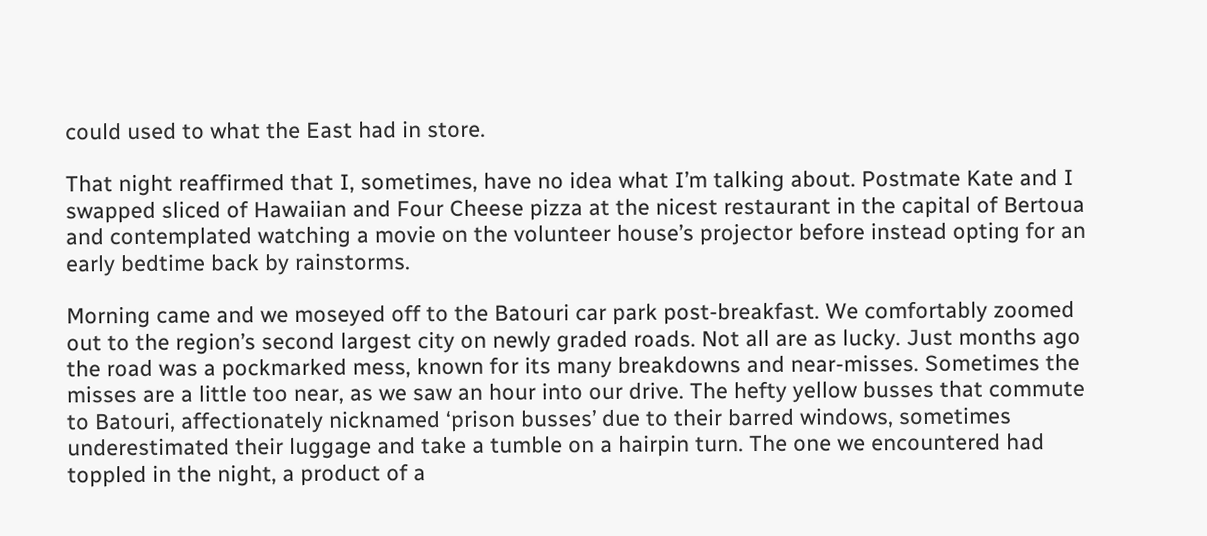could used to what the East had in store.

That night reaffirmed that I, sometimes, have no idea what I’m talking about. Postmate Kate and I swapped sliced of Hawaiian and Four Cheese pizza at the nicest restaurant in the capital of Bertoua and contemplated watching a movie on the volunteer house’s projector before instead opting for an early bedtime back by rainstorms.

Morning came and we moseyed off to the Batouri car park post-breakfast. We comfortably zoomed out to the region’s second largest city on newly graded roads. Not all are as lucky. Just months ago the road was a pockmarked mess, known for its many breakdowns and near-misses. Sometimes the misses are a little too near, as we saw an hour into our drive. The hefty yellow busses that commute to Batouri, affectionately nicknamed ‘prison busses’ due to their barred windows, sometimes underestimated their luggage and take a tumble on a hairpin turn. The one we encountered had toppled in the night, a product of a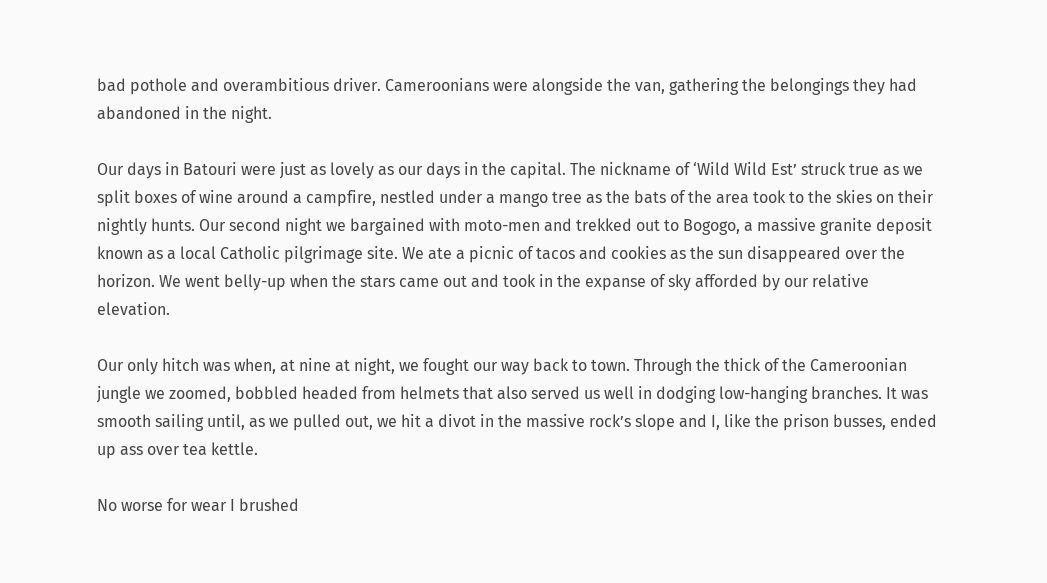bad pothole and overambitious driver. Cameroonians were alongside the van, gathering the belongings they had abandoned in the night.

Our days in Batouri were just as lovely as our days in the capital. The nickname of ‘Wild Wild Est’ struck true as we split boxes of wine around a campfire, nestled under a mango tree as the bats of the area took to the skies on their nightly hunts. Our second night we bargained with moto-men and trekked out to Bogogo, a massive granite deposit known as a local Catholic pilgrimage site. We ate a picnic of tacos and cookies as the sun disappeared over the horizon. We went belly-up when the stars came out and took in the expanse of sky afforded by our relative elevation.

Our only hitch was when, at nine at night, we fought our way back to town. Through the thick of the Cameroonian jungle we zoomed, bobbled headed from helmets that also served us well in dodging low-hanging branches. It was smooth sailing until, as we pulled out, we hit a divot in the massive rock’s slope and I, like the prison busses, ended up ass over tea kettle.

No worse for wear I brushed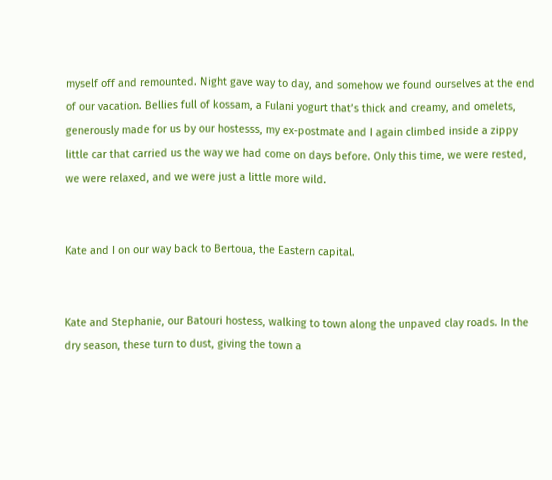myself off and remounted. Night gave way to day, and somehow we found ourselves at the end of our vacation. Bellies full of kossam, a Fulani yogurt that’s thick and creamy, and omelets, generously made for us by our hostesss, my ex-postmate and I again climbed inside a zippy little car that carried us the way we had come on days before. Only this time, we were rested, we were relaxed, and we were just a little more wild.


Kate and I on our way back to Bertoua, the Eastern capital.


Kate and Stephanie, our Batouri hostess, walking to town along the unpaved clay roads. In the dry season, these turn to dust, giving the town a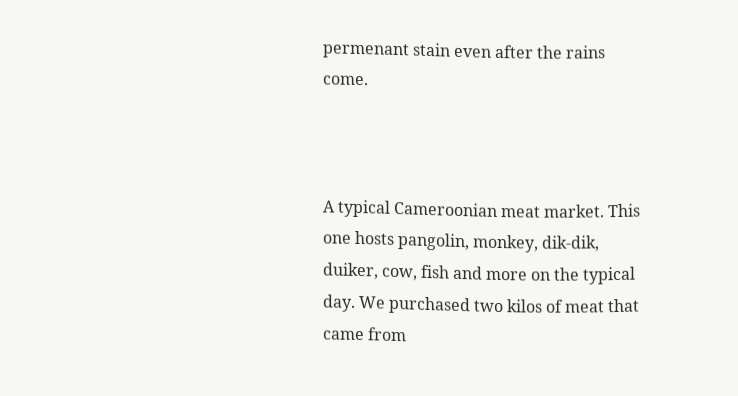permenant stain even after the rains come.



A typical Cameroonian meat market. This one hosts pangolin, monkey, dik-dik, duiker, cow, fish and more on the typical day. We purchased two kilos of meat that came from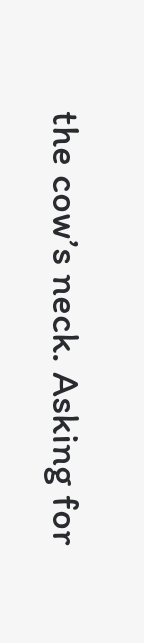the cow’s neck. Asking for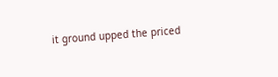it ground upped the priced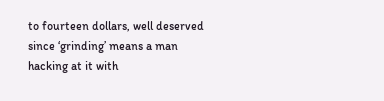to fourteen dollars, well deserved since ‘grinding’ means a man hacking at it with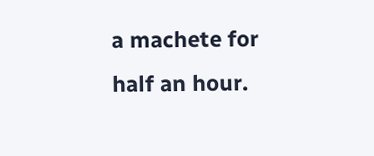a machete for half an hour.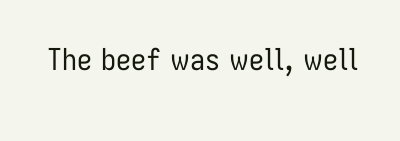The beef was well, well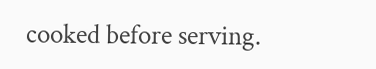cooked before serving.